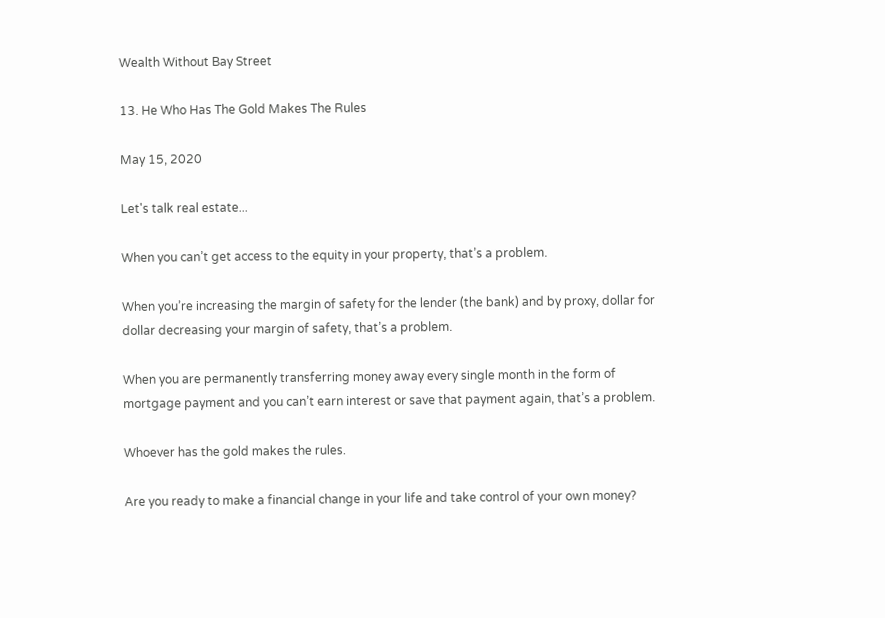Wealth Without Bay Street

13. He Who Has The Gold Makes The Rules

May 15, 2020

Let's talk real estate...

When you can’t get access to the equity in your property, that’s a problem.

When you’re increasing the margin of safety for the lender (the bank) and by proxy, dollar for dollar decreasing your margin of safety, that’s a problem.

When you are permanently transferring money away every single month in the form of mortgage payment and you can’t earn interest or save that payment again, that’s a problem.

Whoever has the gold makes the rules.

Are you ready to make a financial change in your life and take control of your own money?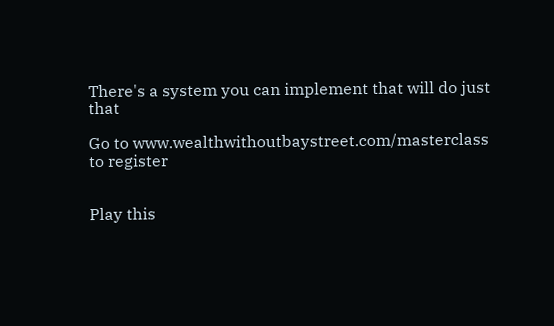There's a system you can implement that will do just that

Go to www.wealthwithoutbaystreet.com/masterclass to register


Play this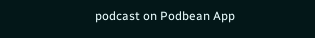podcast on Podbean App